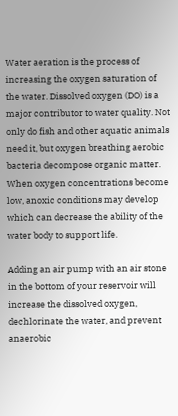Water aeration is the process of increasing the oxygen saturation of the water. Dissolved oxygen (DO) is a major contributor to water quality. Not only do fish and other aquatic animals need it, but oxygen breathing aerobic bacteria decompose organic matter. When oxygen concentrations become low, anoxic conditions may develop which can decrease the ability of the water body to support life.

Adding an air pump with an air stone in the bottom of your reservoir will increase the dissolved oxygen, dechlorinate the water, and prevent anaerobic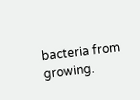bacteria from growing.